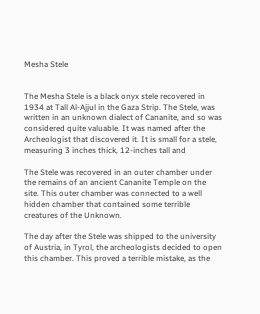Mesha Stele


The Mesha Stele is a black onyx stele recovered in 1934 at Tall Al-Ajjul in the Gaza Strip. The Stele, was written in an unknown dialect of Cananite, and so was considered quite valuable. It was named after the Archeologist that discovered it. It is small for a stele, measuring 3 inches thick, 12-inches tall and

The Stele was recovered in an outer chamber under the remains of an ancient Cananite Temple on the site. This outer chamber was connected to a well hidden chamber that contained some terrible creatures of the Unknown.

The day after the Stele was shipped to the university of Austria, in Tyrol, the archeologists decided to open this chamber. This proved a terrible mistake, as the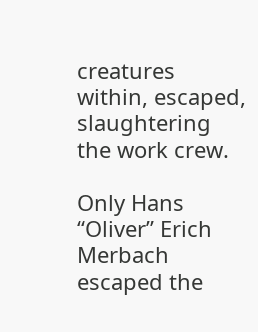creatures within, escaped, slaughtering the work crew.

Only Hans “Oliver” Erich Merbach escaped the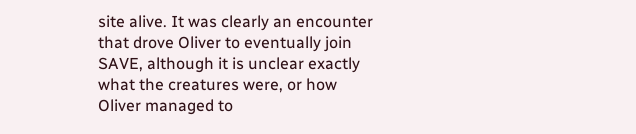site alive. It was clearly an encounter that drove Oliver to eventually join SAVE, although it is unclear exactly what the creatures were, or how Oliver managed to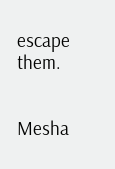escape them.


Mesha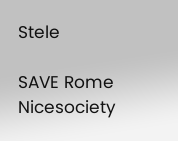Stele

SAVE Rome Nicesociety